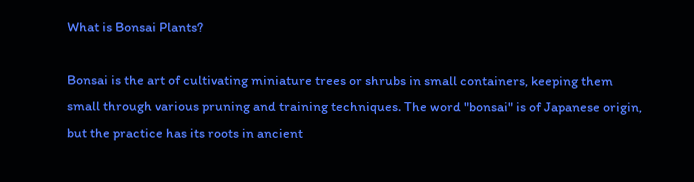What is Bonsai Plants?

Bonsai is the art of cultivating miniature trees or shrubs in small containers, keeping them small through various pruning and training techniques. The word "bonsai" is of Japanese origin, but the practice has its roots in ancient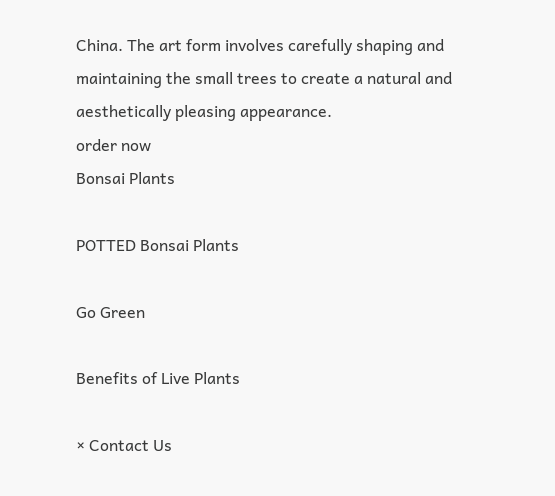China. The art form involves carefully shaping and maintaining the small trees to create a natural and aesthetically pleasing appearance.
order now
Bonsai Plants

POTTED Bonsai Plants

Go Green

Benefits of Live Plants

× Contact Us